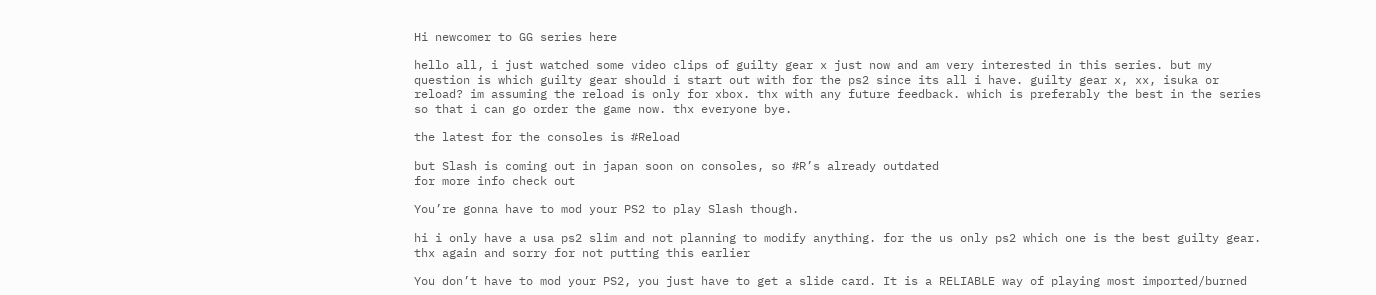Hi newcomer to GG series here

hello all, i just watched some video clips of guilty gear x just now and am very interested in this series. but my question is which guilty gear should i start out with for the ps2 since its all i have. guilty gear x, xx, isuka or reload? im assuming the reload is only for xbox. thx with any future feedback. which is preferably the best in the series so that i can go order the game now. thx everyone bye.

the latest for the consoles is #Reload

but Slash is coming out in japan soon on consoles, so #R’s already outdated
for more info check out

You’re gonna have to mod your PS2 to play Slash though.

hi i only have a usa ps2 slim and not planning to modify anything. for the us only ps2 which one is the best guilty gear. thx again and sorry for not putting this earlier

You don’t have to mod your PS2, you just have to get a slide card. It is a RELIABLE way of playing most imported/burned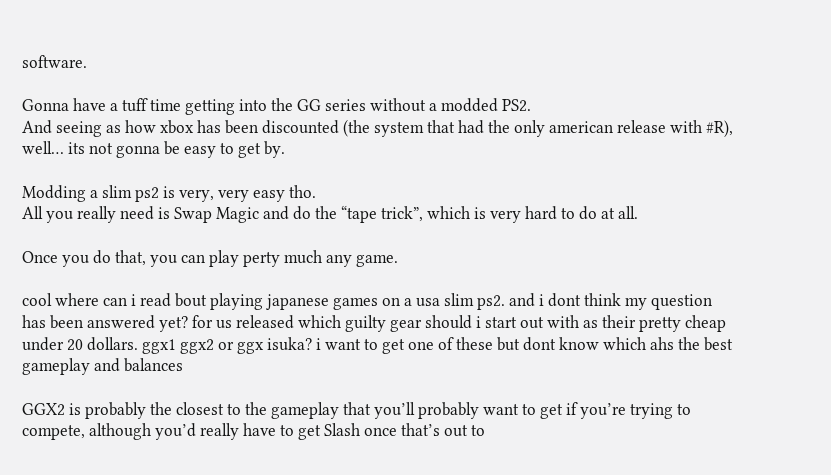software.

Gonna have a tuff time getting into the GG series without a modded PS2.
And seeing as how xbox has been discounted (the system that had the only american release with #R), well… its not gonna be easy to get by.

Modding a slim ps2 is very, very easy tho.
All you really need is Swap Magic and do the “tape trick”, which is very hard to do at all.

Once you do that, you can play perty much any game.

cool where can i read bout playing japanese games on a usa slim ps2. and i dont think my question has been answered yet? for us released which guilty gear should i start out with as their pretty cheap under 20 dollars. ggx1 ggx2 or ggx isuka? i want to get one of these but dont know which ahs the best gameplay and balances

GGX2 is probably the closest to the gameplay that you’ll probably want to get if you’re trying to compete, although you’d really have to get Slash once that’s out to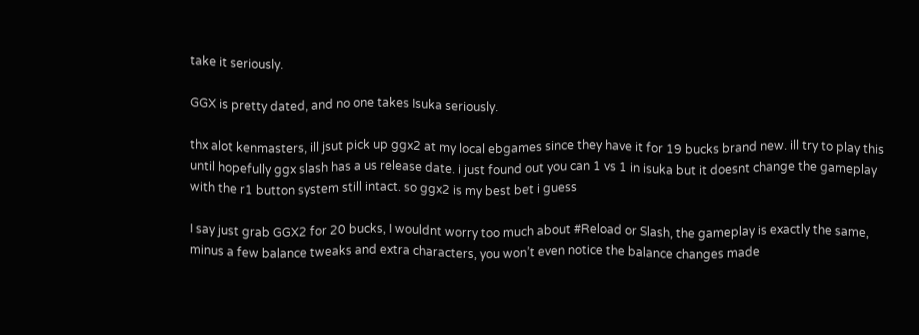take it seriously.

GGX is pretty dated, and no one takes Isuka seriously.

thx alot kenmasters, ill jsut pick up ggx2 at my local ebgames since they have it for 19 bucks brand new. ill try to play this until hopefully ggx slash has a us release date. i just found out you can 1 vs 1 in isuka but it doesnt change the gameplay with the r1 button system still intact. so ggx2 is my best bet i guess

I say just grab GGX2 for 20 bucks, I wouldnt worry too much about #Reload or Slash, the gameplay is exactly the same, minus a few balance tweaks and extra characters, you won’t even notice the balance changes made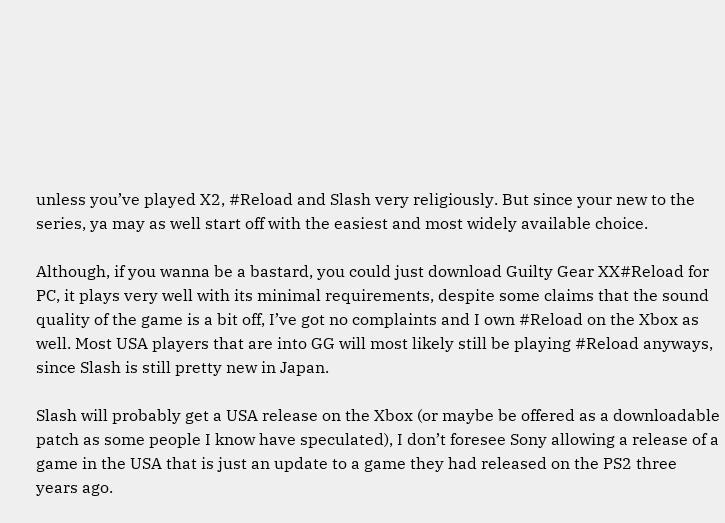unless you’ve played X2, #Reload and Slash very religiously. But since your new to the series, ya may as well start off with the easiest and most widely available choice.

Although, if you wanna be a bastard, you could just download Guilty Gear XX#Reload for PC, it plays very well with its minimal requirements, despite some claims that the sound quality of the game is a bit off, I’ve got no complaints and I own #Reload on the Xbox as well. Most USA players that are into GG will most likely still be playing #Reload anyways, since Slash is still pretty new in Japan.

Slash will probably get a USA release on the Xbox (or maybe be offered as a downloadable patch as some people I know have speculated), I don’t foresee Sony allowing a release of a game in the USA that is just an update to a game they had released on the PS2 three years ago.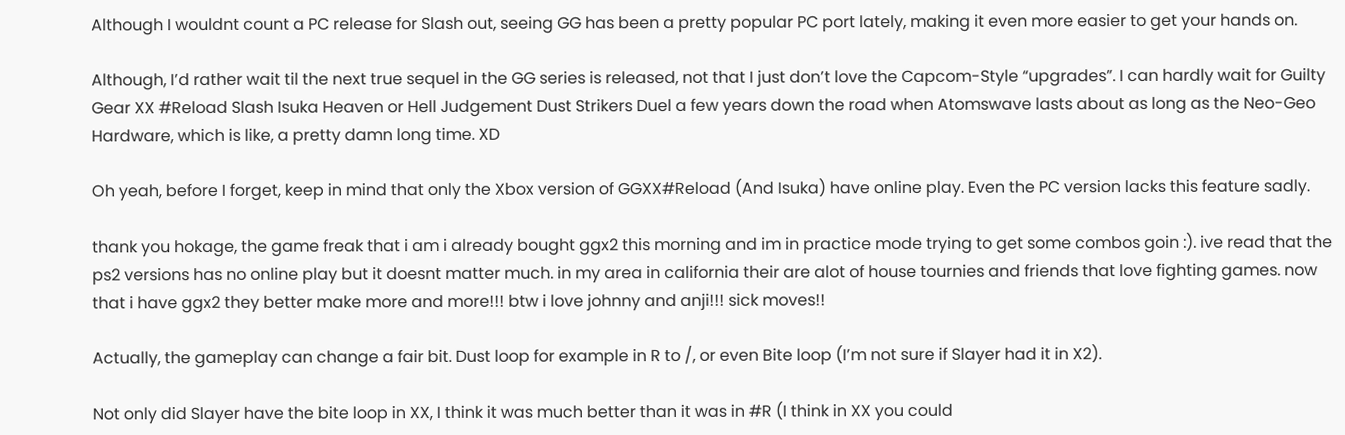Although I wouldnt count a PC release for Slash out, seeing GG has been a pretty popular PC port lately, making it even more easier to get your hands on.

Although, I’d rather wait til the next true sequel in the GG series is released, not that I just don’t love the Capcom-Style “upgrades”. I can hardly wait for Guilty Gear XX #Reload Slash Isuka Heaven or Hell Judgement Dust Strikers Duel a few years down the road when Atomswave lasts about as long as the Neo-Geo Hardware, which is like, a pretty damn long time. XD

Oh yeah, before I forget, keep in mind that only the Xbox version of GGXX#Reload (And Isuka) have online play. Even the PC version lacks this feature sadly.

thank you hokage, the game freak that i am i already bought ggx2 this morning and im in practice mode trying to get some combos goin :). ive read that the ps2 versions has no online play but it doesnt matter much. in my area in california their are alot of house tournies and friends that love fighting games. now that i have ggx2 they better make more and more!!! btw i love johnny and anji!!! sick moves!!

Actually, the gameplay can change a fair bit. Dust loop for example in R to /, or even Bite loop (I’m not sure if Slayer had it in X2).

Not only did Slayer have the bite loop in XX, I think it was much better than it was in #R (I think in XX you could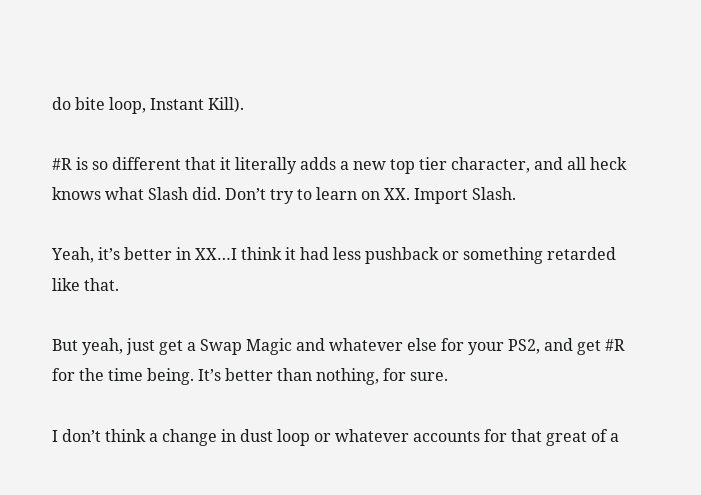do bite loop, Instant Kill).

#R is so different that it literally adds a new top tier character, and all heck knows what Slash did. Don’t try to learn on XX. Import Slash.

Yeah, it’s better in XX…I think it had less pushback or something retarded like that.

But yeah, just get a Swap Magic and whatever else for your PS2, and get #R for the time being. It’s better than nothing, for sure.

I don’t think a change in dust loop or whatever accounts for that great of a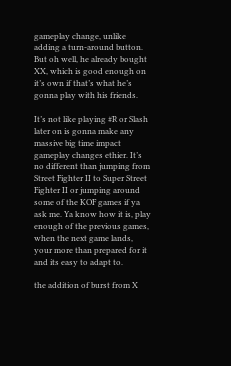gameplay change, unlike adding a turn-around button. But oh well, he already bought XX, which is good enough on it’s own if that’s what he’s gonna play with his friends.

It’s not like playing #R or Slash later on is gonna make any massive big time impact gameplay changes ethier. It’s no different than jumping from Street Fighter II to Super Street Fighter II or jumping around some of the KOF games if ya ask me. Ya know how it is, play enough of the previous games, when the next game lands, your more than prepared for it and its easy to adapt to.

the addition of burst from X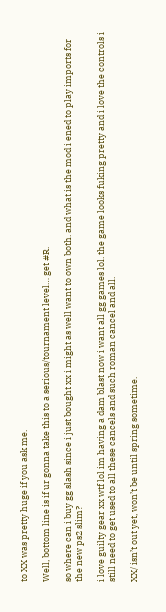to XX was pretty huge if you ask me.

Well, bottom line is if ur gonna take this to a serious/tournament level… get #R.

so where can i buy gg slash since i just bought xx i might as well want to own both. and what is the mod i ened to play imports for the new ps2 slim?

i love guilty gear xx wtf lol im having a dam blast now i want all gg games lol. the game looks fuking pretty and i love the controls i still need to get used to all these cancels and such roman cancel and all.

XX/ isn’t out yet, won’t be until spring sometime.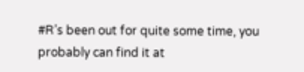#R’s been out for quite some time, you probably can find it at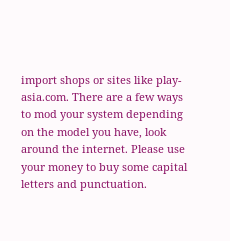import shops or sites like play-asia.com. There are a few ways to mod your system depending on the model you have, look around the internet. Please use your money to buy some capital letters and punctuation.